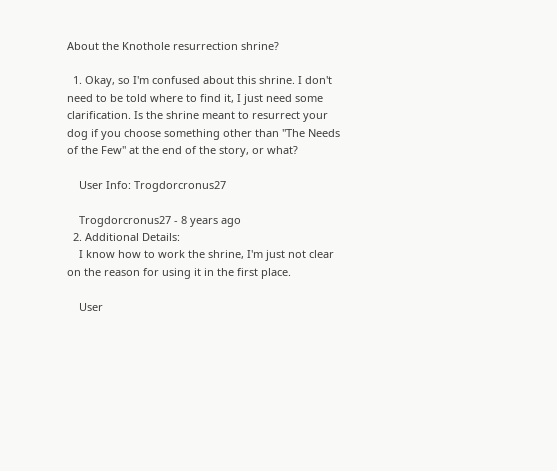About the Knothole resurrection shrine?

  1. Okay, so I'm confused about this shrine. I don't need to be told where to find it, I just need some clarification. Is the shrine meant to resurrect your dog if you choose something other than "The Needs of the Few" at the end of the story, or what?

    User Info: Trogdorcronus27

    Trogdorcronus27 - 8 years ago
  2. Additional Details:
    I know how to work the shrine, I'm just not clear on the reason for using it in the first place.

    User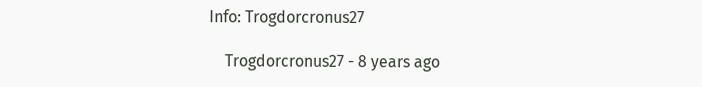Info: Trogdorcronus27

    Trogdorcronus27 - 8 years ago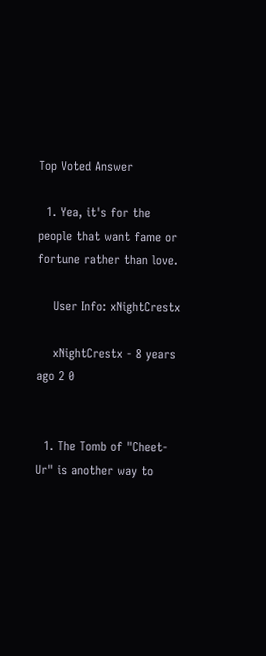Top Voted Answer

  1. Yea, it's for the people that want fame or fortune rather than love.

    User Info: xNightCrestx

    xNightCrestx - 8 years ago 2 0


  1. The Tomb of "Cheet-Ur" is another way to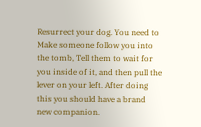Resurrect your dog. You need to Make someone follow you into the tomb, Tell them to wait for you inside of it, and then pull the lever on your left. After doing this you should have a brand new companion.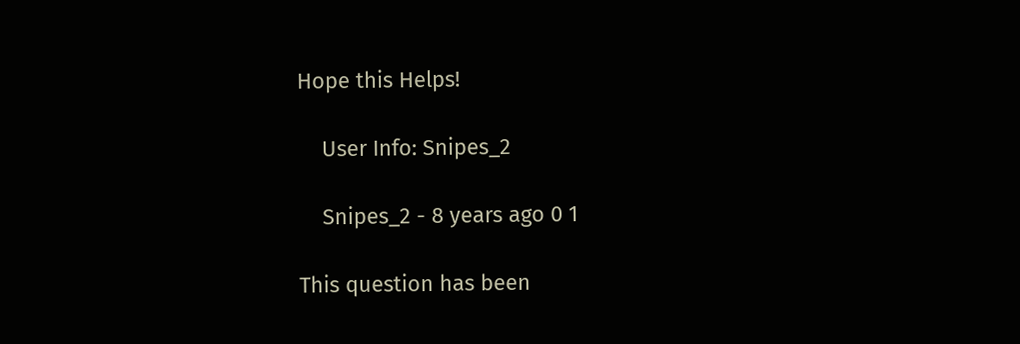Hope this Helps!

    User Info: Snipes_2

    Snipes_2 - 8 years ago 0 1

This question has been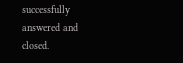successfully answered and closed.